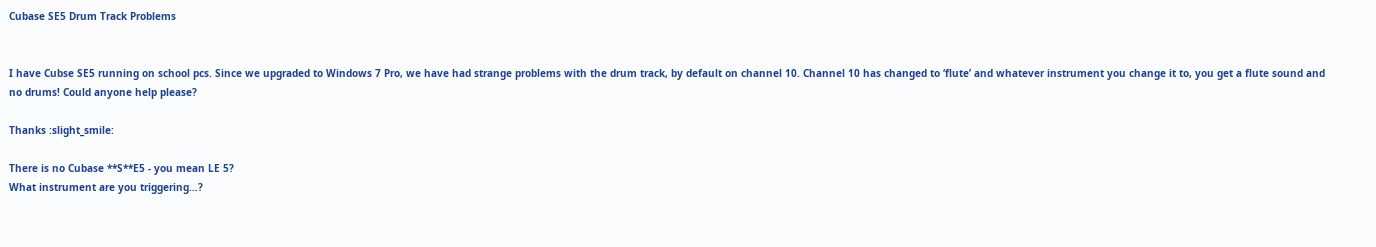Cubase SE5 Drum Track Problems


I have Cubse SE5 running on school pcs. Since we upgraded to Windows 7 Pro, we have had strange problems with the drum track, by default on channel 10. Channel 10 has changed to ‘flute’ and whatever instrument you change it to, you get a flute sound and no drums! Could anyone help please?

Thanks :slight_smile:

There is no Cubase **S**E5 - you mean LE 5?
What instrument are you triggering…?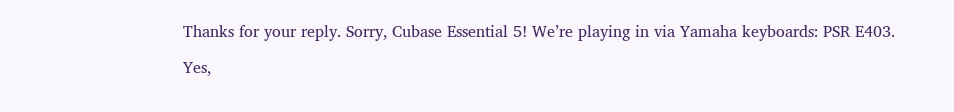Thanks for your reply. Sorry, Cubase Essential 5! We’re playing in via Yamaha keyboards: PSR E403.

Yes,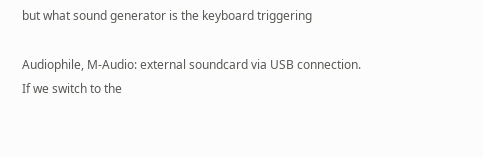but what sound generator is the keyboard triggering

Audiophile, M-Audio: external soundcard via USB connection.
If we switch to the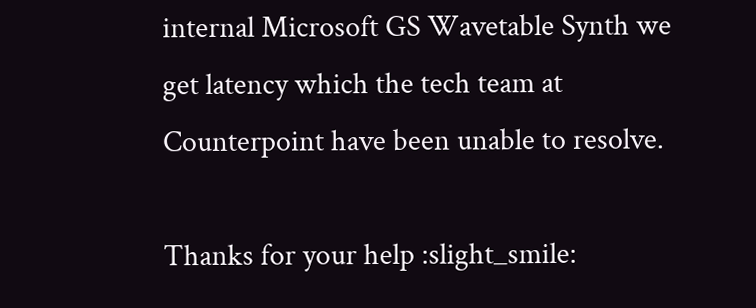internal Microsoft GS Wavetable Synth we get latency which the tech team at Counterpoint have been unable to resolve.

Thanks for your help :slight_smile: